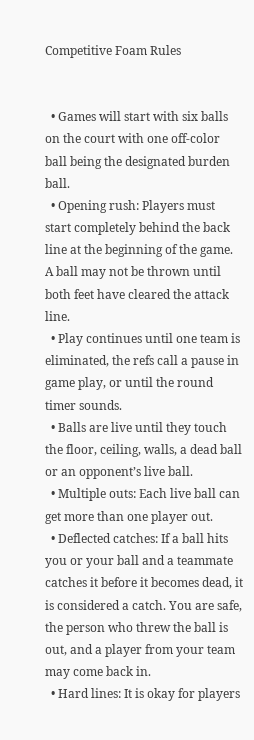Competitive Foam Rules


  • Games will start with six balls on the court with one off-color ball being the designated burden ball.
  • Opening rush: Players must start completely behind the back line at the beginning of the game. A ball may not be thrown until both feet have cleared the attack line.
  • Play continues until one team is eliminated, the refs call a pause in game play, or until the round timer sounds.
  • Balls are live until they touch the floor, ceiling, walls, a dead ball or an opponent’s live ball.
  • Multiple outs: Each live ball can get more than one player out.
  • Deflected catches: If a ball hits you or your ball and a teammate catches it before it becomes dead, it is considered a catch. You are safe, the person who threw the ball is out, and a player from your team may come back in.
  • Hard lines: It is okay for players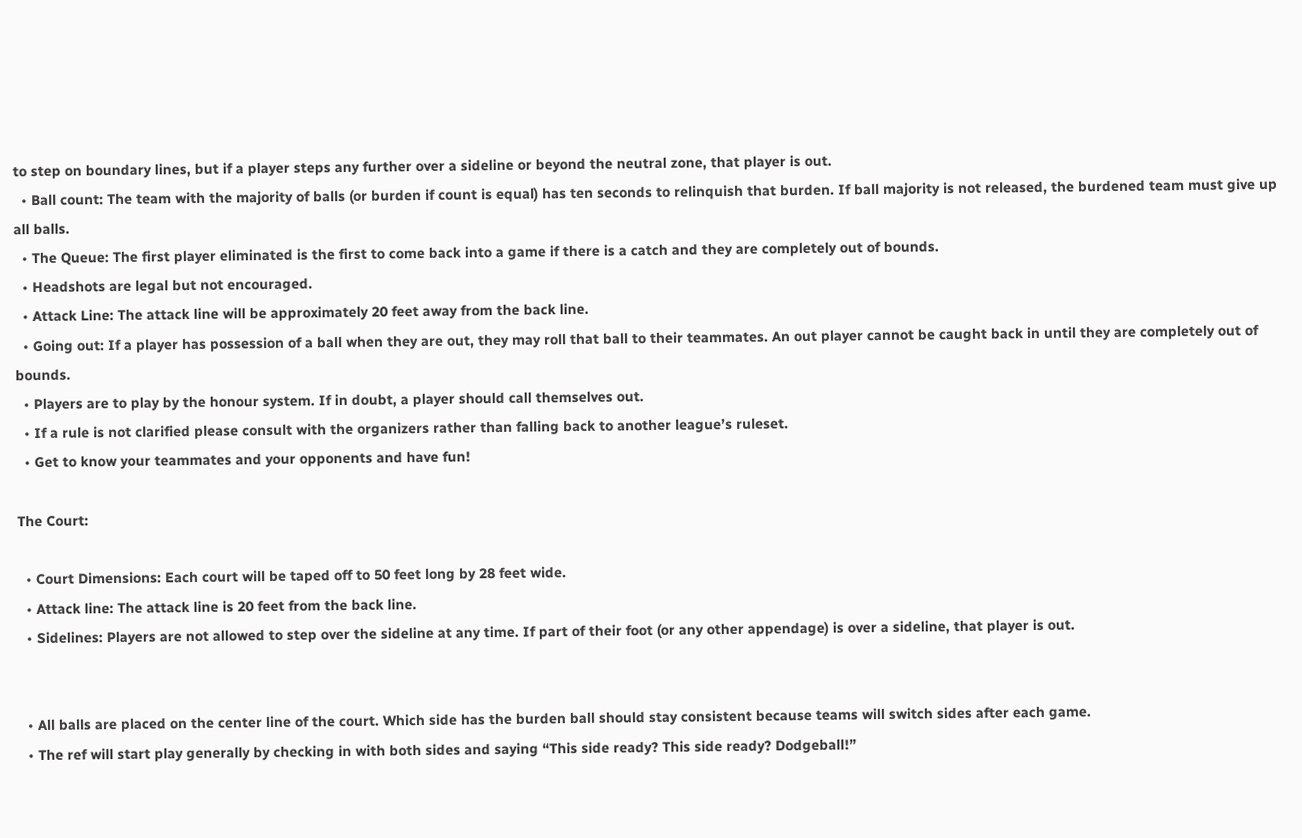to step on boundary lines, but if a player steps any further over a sideline or beyond the neutral zone, that player is out.
  • Ball count: The team with the majority of balls (or burden if count is equal) has ten seconds to relinquish that burden. If ball majority is not released, the burdened team must give up all balls.
  • The Queue: The first player eliminated is the first to come back into a game if there is a catch and they are completely out of bounds.
  • Headshots are legal but not encouraged.
  • Attack Line: The attack line will be approximately 20 feet away from the back line.
  • Going out: If a player has possession of a ball when they are out, they may roll that ball to their teammates. An out player cannot be caught back in until they are completely out of bounds.
  • Players are to play by the honour system. If in doubt, a player should call themselves out.
  • If a rule is not clarified please consult with the organizers rather than falling back to another league’s ruleset.
  • Get to know your teammates and your opponents and have fun!

The Court:

  • Court Dimensions: Each court will be taped off to 50 feet long by 28 feet wide.
  • Attack line: The attack line is 20 feet from the back line.
  • Sidelines: Players are not allowed to step over the sideline at any time. If part of their foot (or any other appendage) is over a sideline, that player is out.


  • All balls are placed on the center line of the court. Which side has the burden ball should stay consistent because teams will switch sides after each game.
  • The ref will start play generally by checking in with both sides and saying “This side ready? This side ready? Dodgeball!”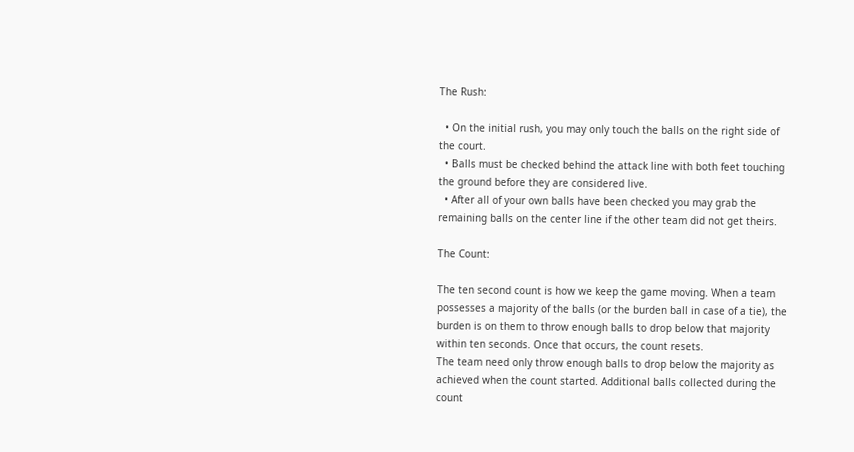The Rush:

  • On the initial rush, you may only touch the balls on the right side of the court.
  • Balls must be checked behind the attack line with both feet touching the ground before they are considered live.
  • After all of your own balls have been checked you may grab the remaining balls on the center line if the other team did not get theirs.

The Count:

The ten second count is how we keep the game moving. When a team possesses a majority of the balls (or the burden ball in case of a tie), the burden is on them to throw enough balls to drop below that majority within ten seconds. Once that occurs, the count resets.
The team need only throw enough balls to drop below the majority as achieved when the count started. Additional balls collected during the count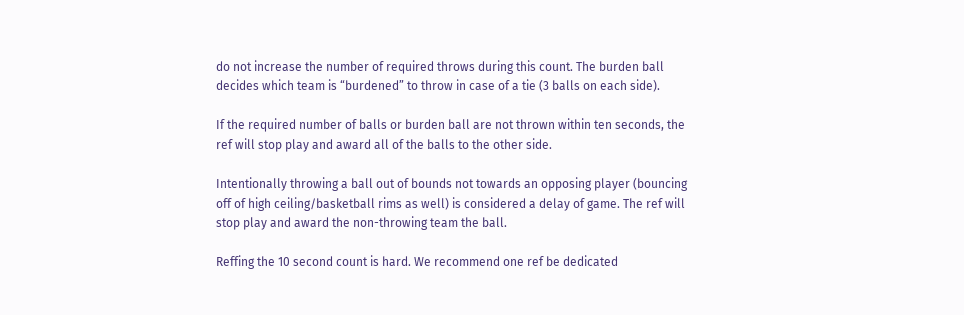do not increase the number of required throws during this count. The burden ball decides which team is “burdened” to throw in case of a tie (3 balls on each side).

If the required number of balls or burden ball are not thrown within ten seconds, the ref will stop play and award all of the balls to the other side.

Intentionally throwing a ball out of bounds not towards an opposing player (bouncing off of high ceiling/basketball rims as well) is considered a delay of game. The ref will stop play and award the non-throwing team the ball.

Reffing the 10 second count is hard. We recommend one ref be dedicated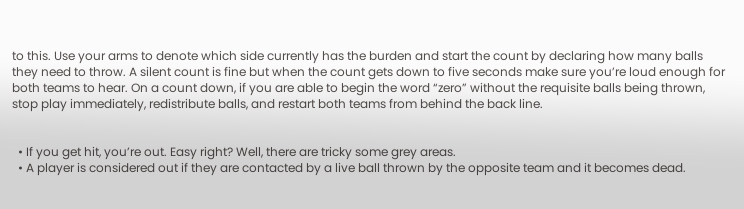to this. Use your arms to denote which side currently has the burden and start the count by declaring how many balls they need to throw. A silent count is fine but when the count gets down to five seconds make sure you’re loud enough for both teams to hear. On a count down, if you are able to begin the word “zero” without the requisite balls being thrown, stop play immediately, redistribute balls, and restart both teams from behind the back line.


  • If you get hit, you’re out. Easy right? Well, there are tricky some grey areas.
  • A player is considered out if they are contacted by a live ball thrown by the opposite team and it becomes dead.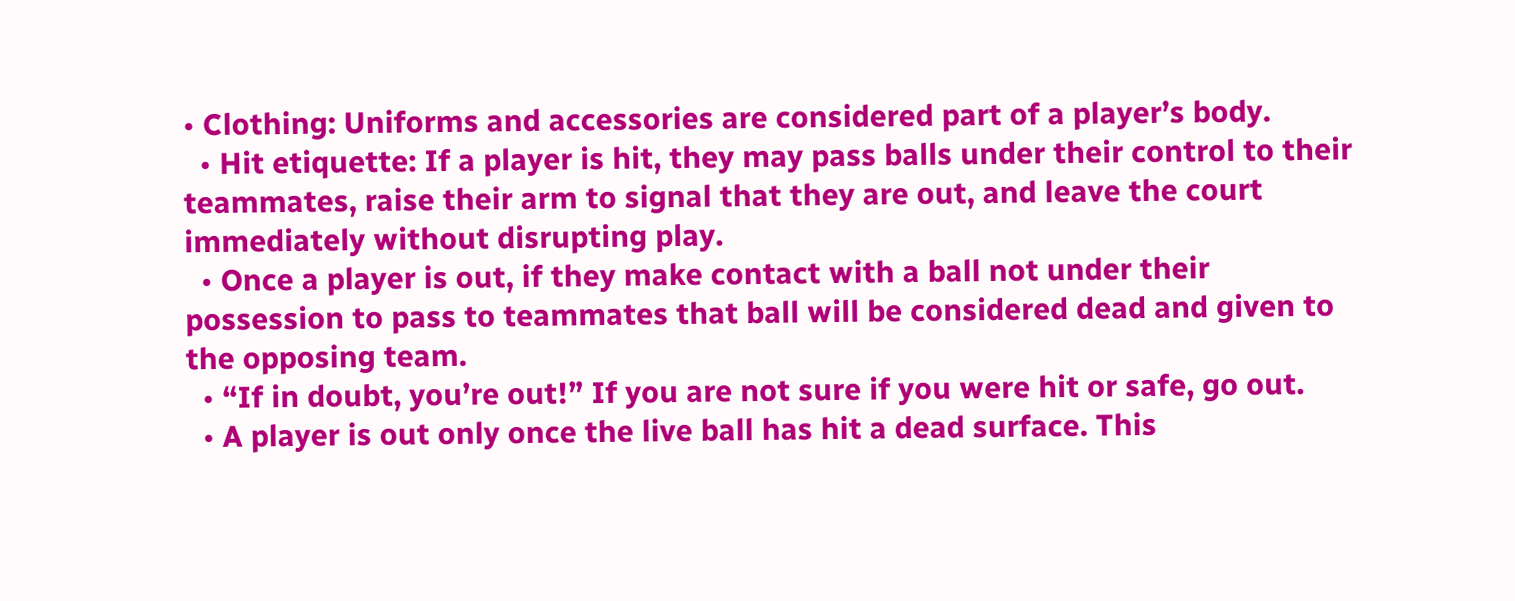• Clothing: Uniforms and accessories are considered part of a player’s body.
  • Hit etiquette: If a player is hit, they may pass balls under their control to their teammates, raise their arm to signal that they are out, and leave the court immediately without disrupting play.
  • Once a player is out, if they make contact with a ball not under their possession to pass to teammates that ball will be considered dead and given to the opposing team.
  • “If in doubt, you’re out!” If you are not sure if you were hit or safe, go out.
  • A player is out only once the live ball has hit a dead surface. This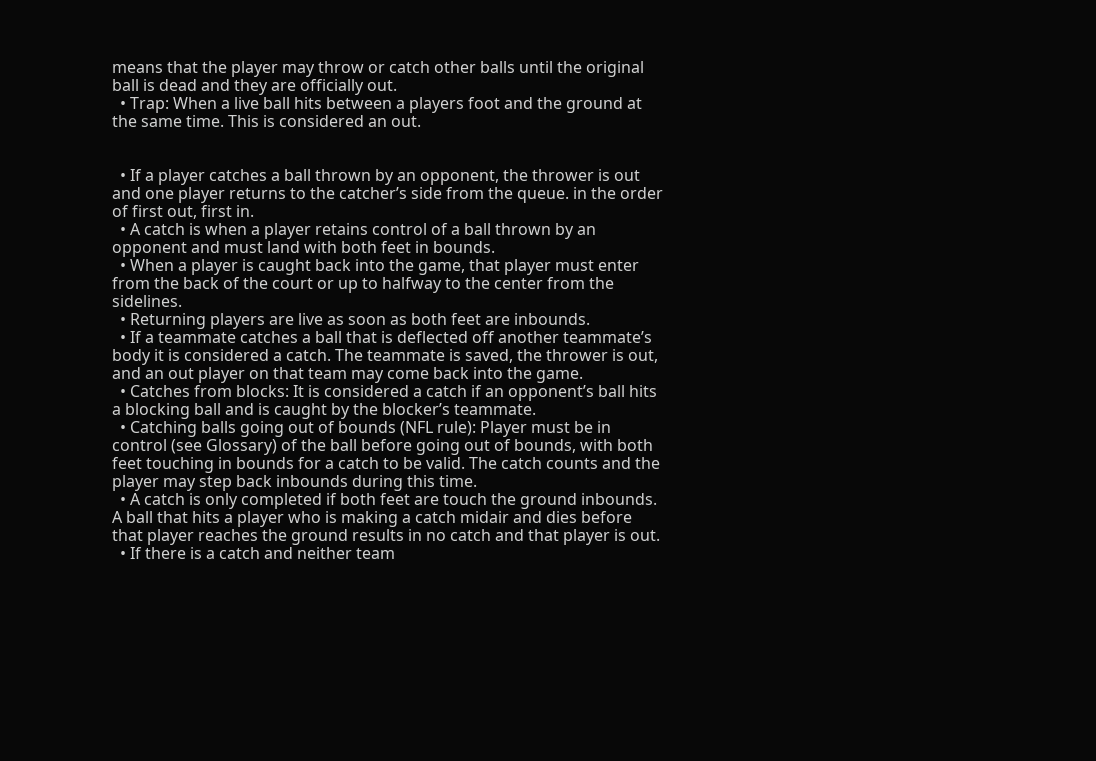means that the player may throw or catch other balls until the original ball is dead and they are officially out.
  • Trap: When a live ball hits between a players foot and the ground at the same time. This is considered an out.


  • If a player catches a ball thrown by an opponent, the thrower is out and one player returns to the catcher’s side from the queue. in the order of first out, first in.
  • A catch is when a player retains control of a ball thrown by an opponent and must land with both feet in bounds.
  • When a player is caught back into the game, that player must enter from the back of the court or up to halfway to the center from the sidelines.
  • Returning players are live as soon as both feet are inbounds.
  • If a teammate catches a ball that is deflected off another teammate’s body it is considered a catch. The teammate is saved, the thrower is out, and an out player on that team may come back into the game.
  • Catches from blocks: It is considered a catch if an opponent’s ball hits a blocking ball and is caught by the blocker’s teammate.
  • Catching balls going out of bounds (NFL rule): Player must be in control (see Glossary) of the ball before going out of bounds, with both feet touching in bounds for a catch to be valid. The catch counts and the player may step back inbounds during this time.
  • A catch is only completed if both feet are touch the ground inbounds. A ball that hits a player who is making a catch midair and dies before that player reaches the ground results in no catch and that player is out.
  • If there is a catch and neither team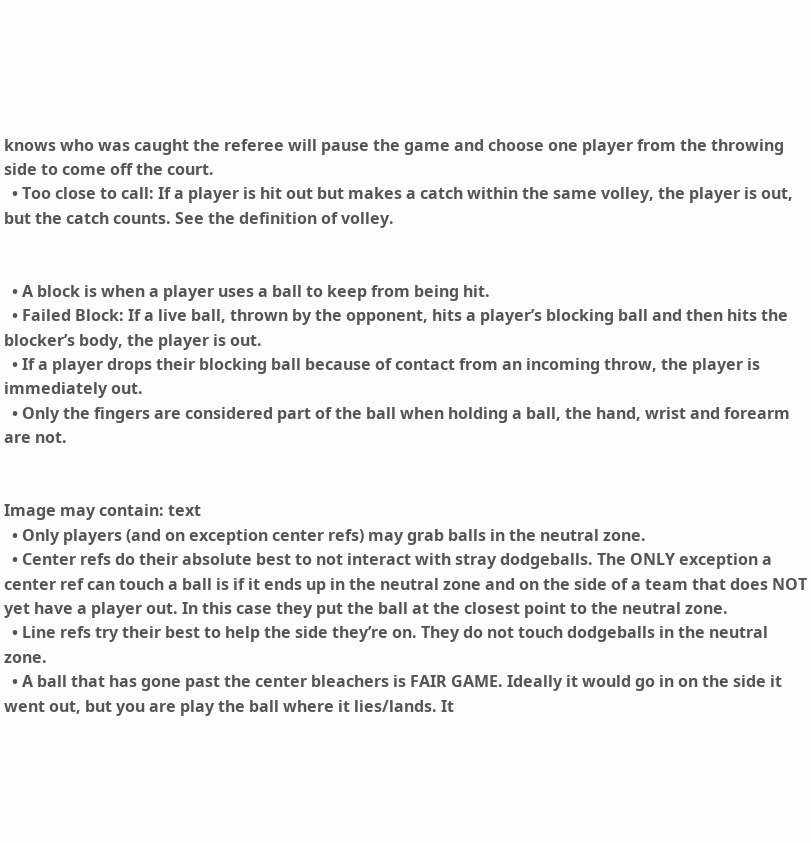knows who was caught the referee will pause the game and choose one player from the throwing side to come off the court.
  • Too close to call: If a player is hit out but makes a catch within the same volley, the player is out, but the catch counts. See the definition of volley.


  • A block is when a player uses a ball to keep from being hit.
  • Failed Block: If a live ball, thrown by the opponent, hits a player’s blocking ball and then hits the blocker’s body, the player is out.
  • If a player drops their blocking ball because of contact from an incoming throw, the player is immediately out.
  • Only the fingers are considered part of the ball when holding a ball, the hand, wrist and forearm are not.


Image may contain: text
  • Only players (and on exception center refs) may grab balls in the neutral zone.
  • Center refs do their absolute best to not interact with stray dodgeballs. The ONLY exception a center ref can touch a ball is if it ends up in the neutral zone and on the side of a team that does NOT yet have a player out. In this case they put the ball at the closest point to the neutral zone.
  • Line refs try their best to help the side they’re on. They do not touch dodgeballs in the neutral zone.
  • A ball that has gone past the center bleachers is FAIR GAME. Ideally it would go in on the side it went out, but you are play the ball where it lies/lands. It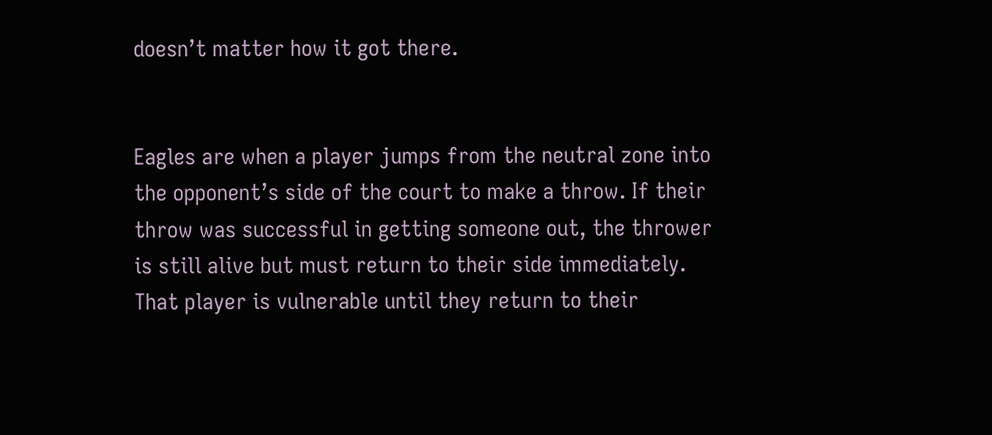doesn’t matter how it got there.


Eagles are when a player jumps from the neutral zone into the opponent’s side of the court to make a throw. If their throw was successful in getting someone out, the thrower is still alive but must return to their side immediately. That player is vulnerable until they return to their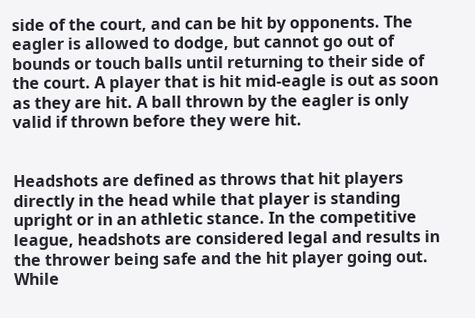side of the court, and can be hit by opponents. The eagler is allowed to dodge, but cannot go out of bounds or touch balls until returning to their side of the court. A player that is hit mid-eagle is out as soon as they are hit. A ball thrown by the eagler is only valid if thrown before they were hit.


Headshots are defined as throws that hit players directly in the head while that player is standing upright or in an athletic stance. In the competitive league, headshots are considered legal and results in the thrower being safe and the hit player going out. While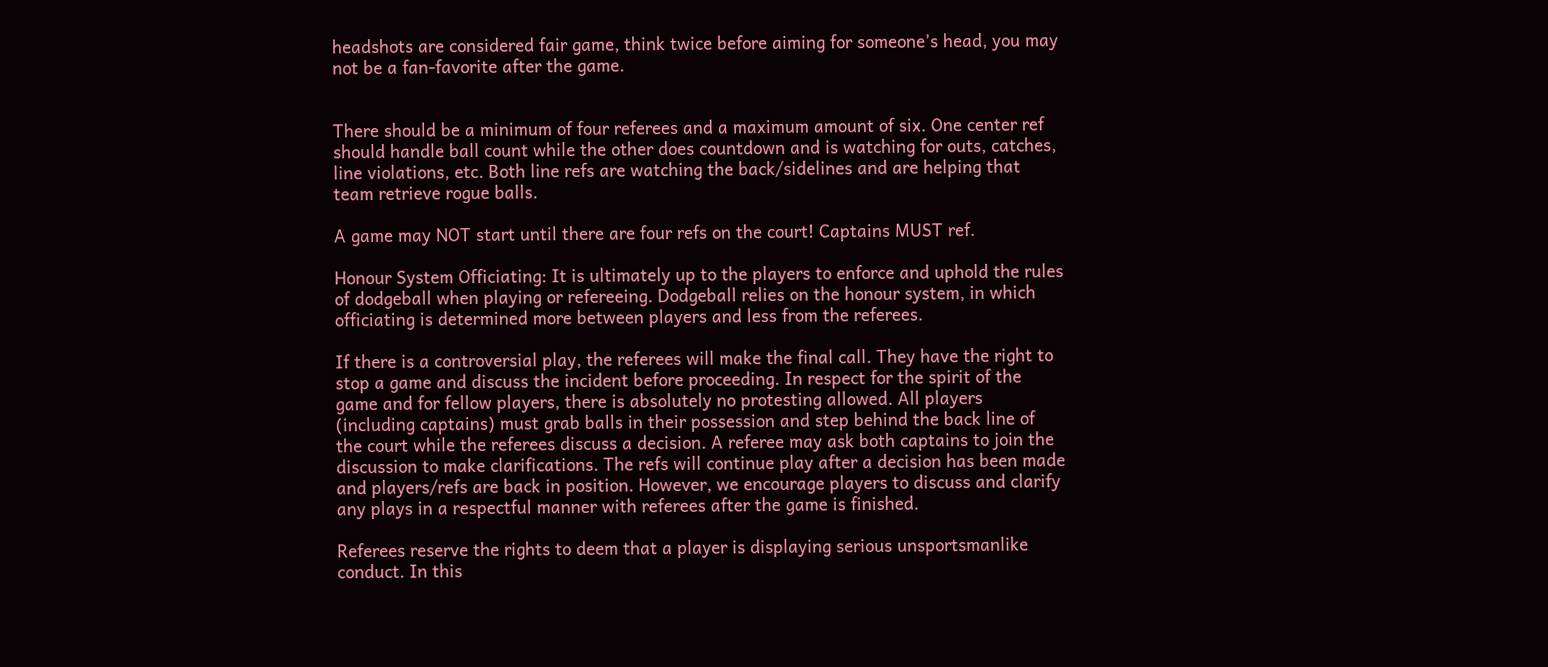headshots are considered fair game, think twice before aiming for someone’s head, you may not be a fan-favorite after the game.


There should be a minimum of four referees and a maximum amount of six. One center ref should handle ball count while the other does countdown and is watching for outs, catches, line violations, etc. Both line refs are watching the back/sidelines and are helping that team retrieve rogue balls.

A game may NOT start until there are four refs on the court! Captains MUST ref.

Honour System Officiating: It is ultimately up to the players to enforce and uphold the rules of dodgeball when playing or refereeing. Dodgeball relies on the honour system, in which officiating is determined more between players and less from the referees.

If there is a controversial play, the referees will make the final call. They have the right to stop a game and discuss the incident before proceeding. In respect for the spirit of the game and for fellow players, there is absolutely no protesting allowed. All players (including captains) must grab balls in their possession and step behind the back line of the court while the referees discuss a decision. A referee may ask both captains to join the discussion to make clarifications. The refs will continue play after a decision has been made and players/refs are back in position. However, we encourage players to discuss and clarify any plays in a respectful manner with referees after the game is finished.

Referees reserve the rights to deem that a player is displaying serious unsportsmanlike conduct. In this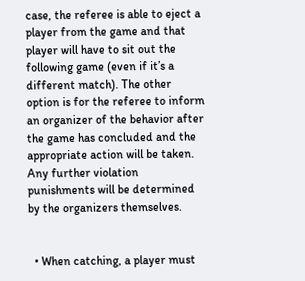case, the referee is able to eject a player from the game and that player will have to sit out the following game (even if it’s a different match). The other option is for the referee to inform an organizer of the behavior after the game has concluded and the appropriate action will be taken. Any further violation punishments will be determined by the organizers themselves.


  • When catching, a player must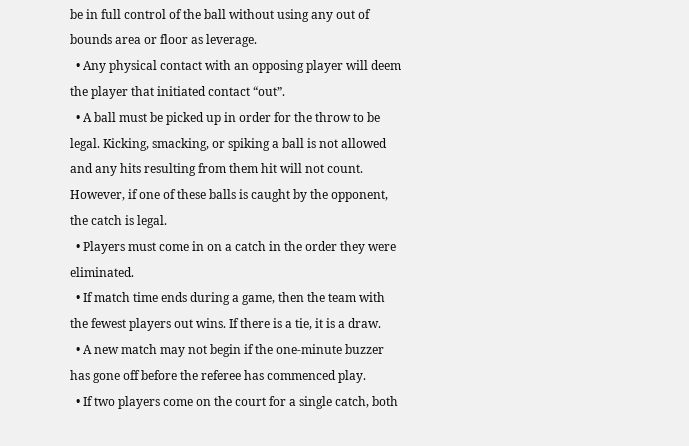be in full control of the ball without using any out of bounds area or floor as leverage.
  • Any physical contact with an opposing player will deem the player that initiated contact “out”.
  • A ball must be picked up in order for the throw to be legal. Kicking, smacking, or spiking a ball is not allowed and any hits resulting from them hit will not count. However, if one of these balls is caught by the opponent, the catch is legal.
  • Players must come in on a catch in the order they were eliminated.
  • If match time ends during a game, then the team with the fewest players out wins. If there is a tie, it is a draw.
  • A new match may not begin if the one-minute buzzer has gone off before the referee has commenced play.
  • If two players come on the court for a single catch, both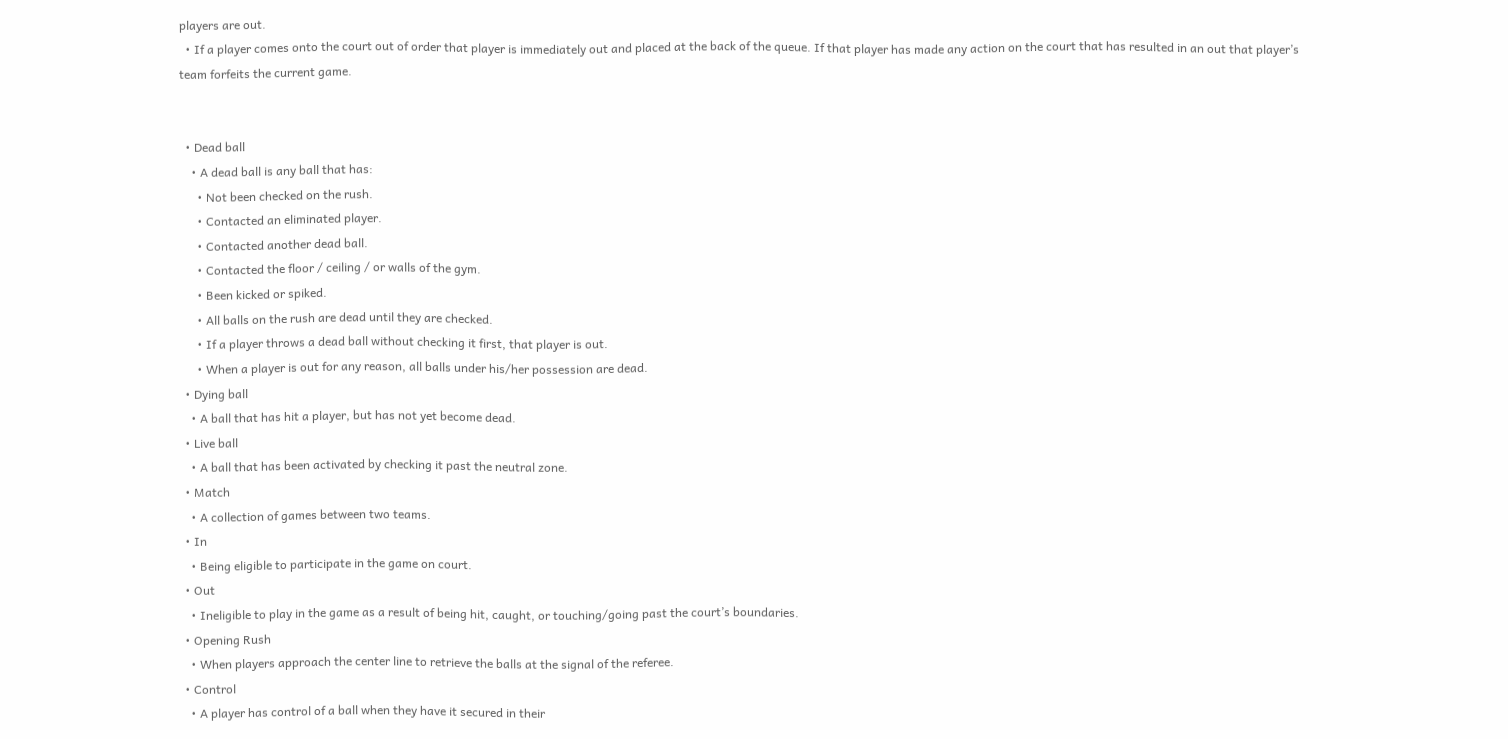players are out.
  • If a player comes onto the court out of order that player is immediately out and placed at the back of the queue. If that player has made any action on the court that has resulted in an out that player’s team forfeits the current game.


  • Dead ball
    • A dead ball is any ball that has:
      • Not been checked on the rush.
      • Contacted an eliminated player.
      • Contacted another dead ball.
      • Contacted the floor / ceiling / or walls of the gym.
      • Been kicked or spiked.
      • All balls on the rush are dead until they are checked.
      • If a player throws a dead ball without checking it first, that player is out.
      • When a player is out for any reason, all balls under his/her possession are dead.
  • Dying ball
    • A ball that has hit a player, but has not yet become dead.
  • Live ball
    • A ball that has been activated by checking it past the neutral zone.
  • Match
    • A collection of games between two teams.
  • In
    • Being eligible to participate in the game on court.
  • Out
    • Ineligible to play in the game as a result of being hit, caught, or touching/going past the court’s boundaries.
  • Opening Rush
    • When players approach the center line to retrieve the balls at the signal of the referee.
  • Control
    • A player has control of a ball when they have it secured in their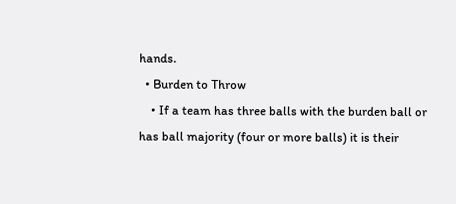hands.
  • Burden to Throw
    • If a team has three balls with the burden ball or has ball majority (four or more balls) it is their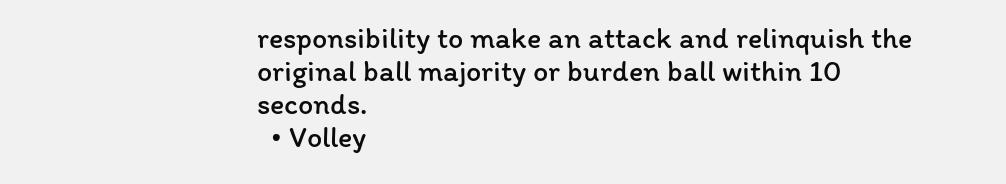responsibility to make an attack and relinquish the original ball majority or burden ball within 10 seconds.
  • Volley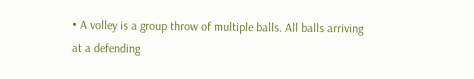• A volley is a group throw of multiple balls. All balls arriving at a defending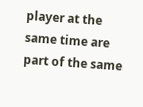player at the same time are part of the same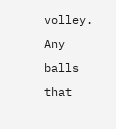volley. Any balls that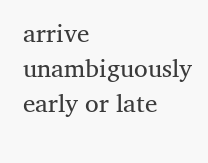arrive unambiguously early or late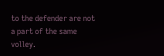to the defender are not a part of the same volley.